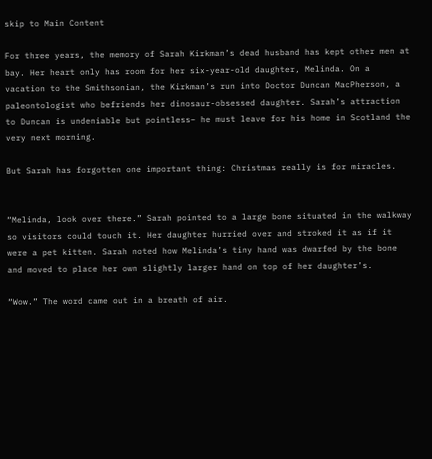skip to Main Content

For three years, the memory of Sarah Kirkman’s dead husband has kept other men at bay. Her heart only has room for her six-year-old daughter, Melinda. On a vacation to the Smithsonian, the Kirkman’s run into Doctor Duncan MacPherson, a paleontologist who befriends her dinosaur-obsessed daughter. Sarah’s attraction to Duncan is undeniable but pointless– he must leave for his home in Scotland the very next morning.

But Sarah has forgotten one important thing: Christmas really is for miracles.


“Melinda, look over there.” Sarah pointed to a large bone situated in the walkway so visitors could touch it. Her daughter hurried over and stroked it as if it were a pet kitten. Sarah noted how Melinda’s tiny hand was dwarfed by the bone and moved to place her own slightly larger hand on top of her daughter’s.

“Wow.” The word came out in a breath of air.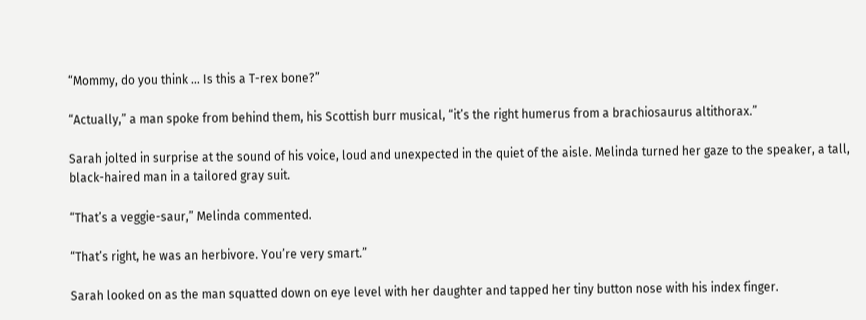“Mommy, do you think … Is this a T-rex bone?”

“Actually,” a man spoke from behind them, his Scottish burr musical, “it’s the right humerus from a brachiosaurus altithorax.”

Sarah jolted in surprise at the sound of his voice, loud and unexpected in the quiet of the aisle. Melinda turned her gaze to the speaker, a tall, black-haired man in a tailored gray suit.

“That’s a veggie-saur,” Melinda commented.

“That’s right, he was an herbivore. You’re very smart.”

Sarah looked on as the man squatted down on eye level with her daughter and tapped her tiny button nose with his index finger.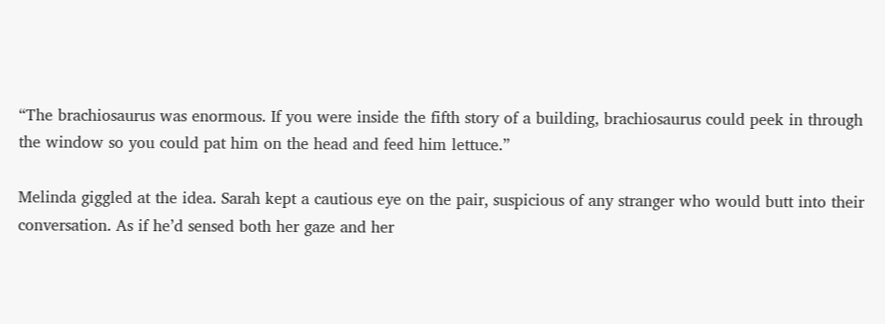“The brachiosaurus was enormous. If you were inside the fifth story of a building, brachiosaurus could peek in through the window so you could pat him on the head and feed him lettuce.”

Melinda giggled at the idea. Sarah kept a cautious eye on the pair, suspicious of any stranger who would butt into their conversation. As if he’d sensed both her gaze and her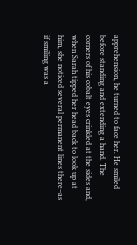apprehension, he turned to face her. He smiled before standing and extending a hand. The corners of his cobalt eyes crinkled at the sides and, when Sarah tipped her head back to look up at him, she noticed several permanent lines there–as if smiling was a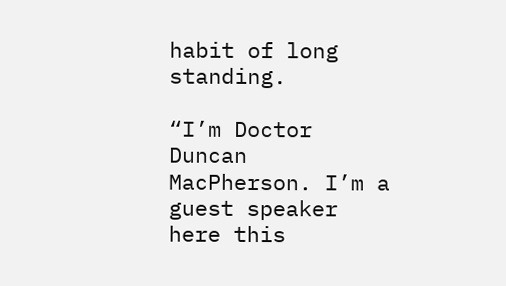habit of long standing.

“I’m Doctor Duncan MacPherson. I’m a guest speaker here this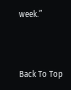week.”



Back To Top